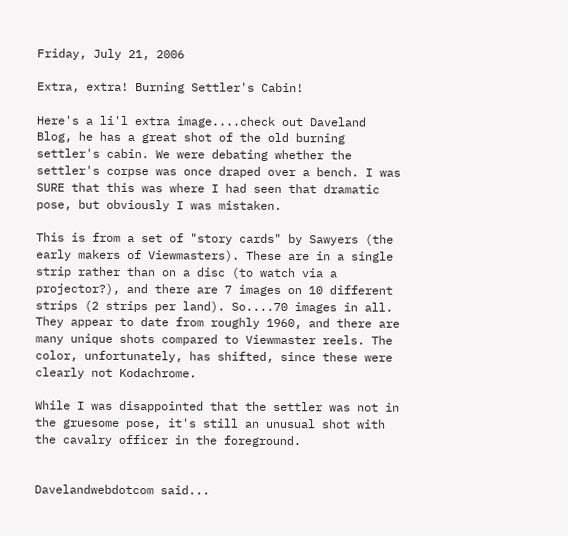Friday, July 21, 2006

Extra, extra! Burning Settler's Cabin!

Here's a li'l extra image....check out Daveland Blog, he has a great shot of the old burning settler's cabin. We were debating whether the settler's corpse was once draped over a bench. I was SURE that this was where I had seen that dramatic pose, but obviously I was mistaken.

This is from a set of "story cards" by Sawyers (the early makers of Viewmasters). These are in a single strip rather than on a disc (to watch via a projector?), and there are 7 images on 10 different strips (2 strips per land). So....70 images in all. They appear to date from roughly 1960, and there are many unique shots compared to Viewmaster reels. The color, unfortunately, has shifted, since these were clearly not Kodachrome.

While I was disappointed that the settler was not in the gruesome pose, it's still an unusual shot with the cavalry officer in the foreground.


Davelandwebdotcom said...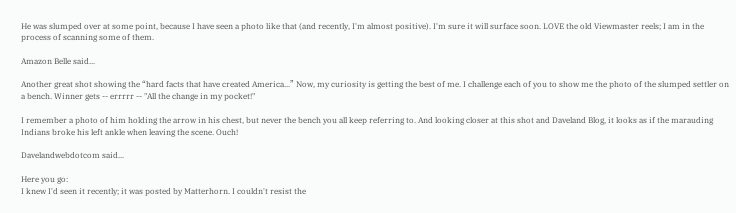He was slumped over at some point, because I have seen a photo like that (and recently, I'm almost positive). I'm sure it will surface soon. LOVE the old Viewmaster reels; I am in the process of scanning some of them.

Amazon Belle said...

Another great shot showing the “hard facts that have created America...” Now, my curiosity is getting the best of me. I challenge each of you to show me the photo of the slumped settler on a bench. Winner gets -- errrrr -- "All the change in my pocket!"

I remember a photo of him holding the arrow in his chest, but never the bench you all keep referring to. And looking closer at this shot and Daveland Blog, it looks as if the marauding Indians broke his left ankle when leaving the scene. Ouch!

Davelandwebdotcom said...

Here you go:
I knew I'd seen it recently; it was posted by Matterhorn. I couldn't resist the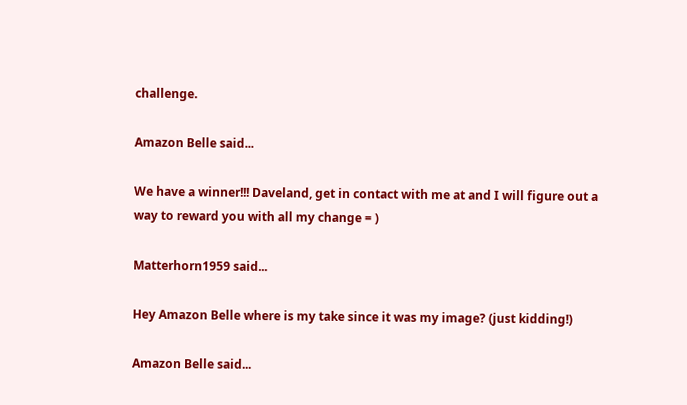challenge.

Amazon Belle said...

We have a winner!!! Daveland, get in contact with me at and I will figure out a way to reward you with all my change = )

Matterhorn1959 said...

Hey Amazon Belle where is my take since it was my image? (just kidding!)

Amazon Belle said...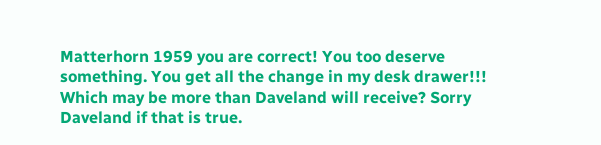Matterhorn 1959 you are correct! You too deserve something. You get all the change in my desk drawer!!! Which may be more than Daveland will receive? Sorry Daveland if that is true.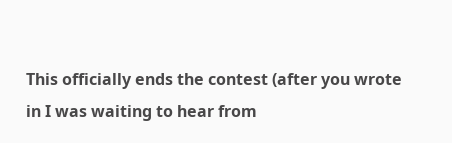This officially ends the contest (after you wrote in I was waiting to hear from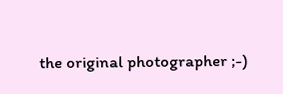the original photographer ;-)